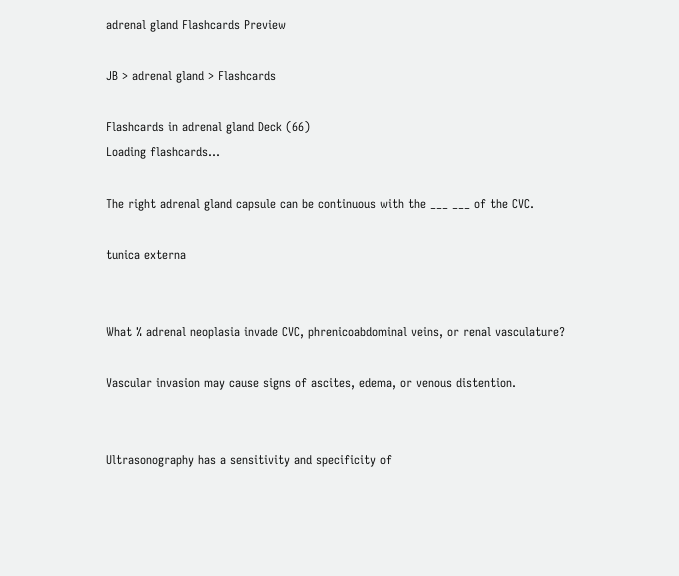adrenal gland Flashcards Preview

JB > adrenal gland > Flashcards

Flashcards in adrenal gland Deck (66)
Loading flashcards...

The right adrenal gland capsule can be continuous with the ___ ___ of the CVC.

tunica externa


What % adrenal neoplasia invade CVC, phrenicoabdominal veins, or renal vasculature?

Vascular invasion may cause signs of ascites, edema, or venous distention.


Ultrasonography has a sensitivity and specificity of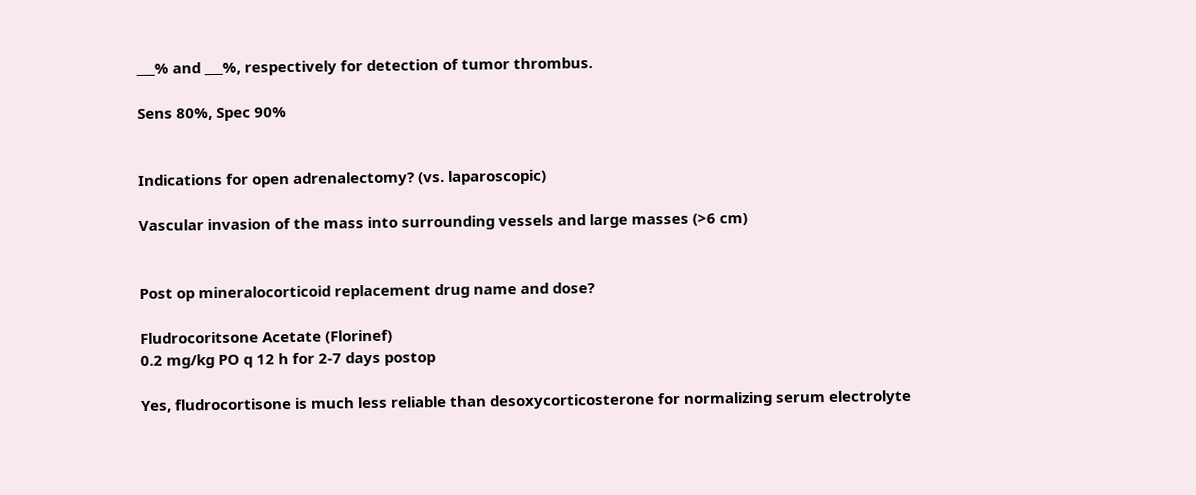___% and ___%, respectively for detection of tumor thrombus.

Sens 80%, Spec 90%


Indications for open adrenalectomy? (vs. laparoscopic)

Vascular invasion of the mass into surrounding vessels and large masses (>6 cm)


Post op mineralocorticoid replacement drug name and dose?

Fludrocoritsone Acetate (Florinef)
0.2 mg/kg PO q 12 h for 2-7 days postop

Yes, fludrocortisone is much less reliable than desoxycorticosterone for normalizing serum electrolyte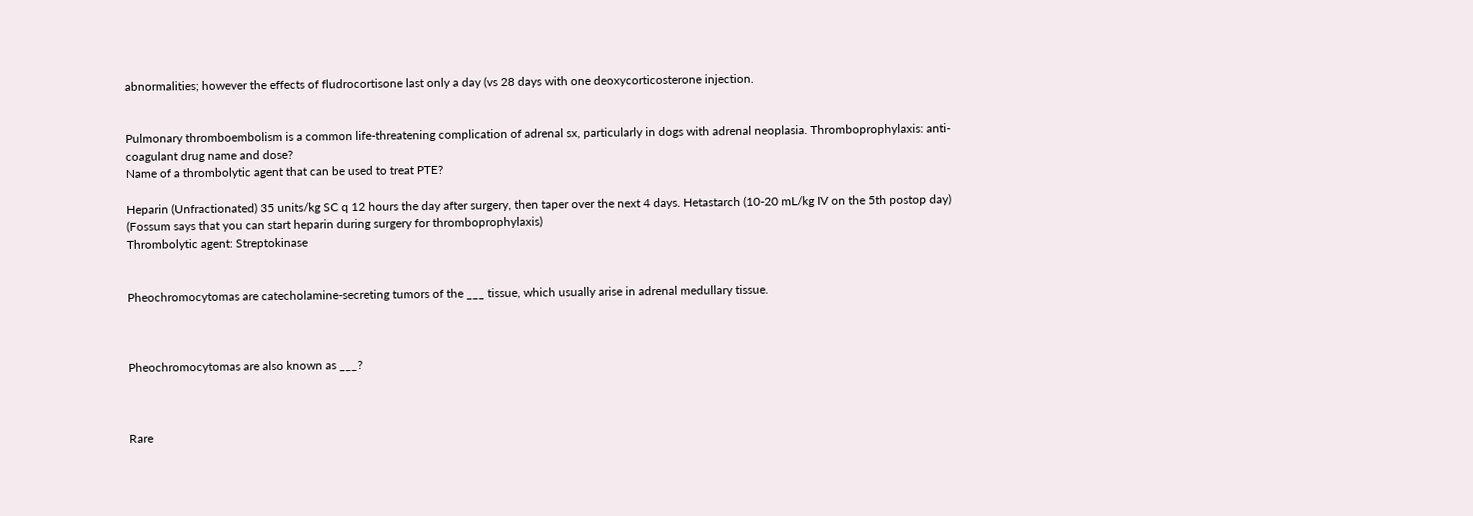abnormalities; however the effects of fludrocortisone last only a day (vs 28 days with one deoxycorticosterone injection.


Pulmonary thromboembolism is a common life-threatening complication of adrenal sx, particularly in dogs with adrenal neoplasia. Thromboprophylaxis: anti-coagulant drug name and dose?
Name of a thrombolytic agent that can be used to treat PTE?

Heparin (Unfractionated) 35 units/kg SC q 12 hours the day after surgery, then taper over the next 4 days. Hetastarch (10-20 mL/kg IV on the 5th postop day)
(Fossum says that you can start heparin during surgery for thromboprophylaxis)
Thrombolytic agent: Streptokinase


Pheochromocytomas are catecholamine-secreting tumors of the ___ tissue, which usually arise in adrenal medullary tissue.



Pheochromocytomas are also known as ___?



Rare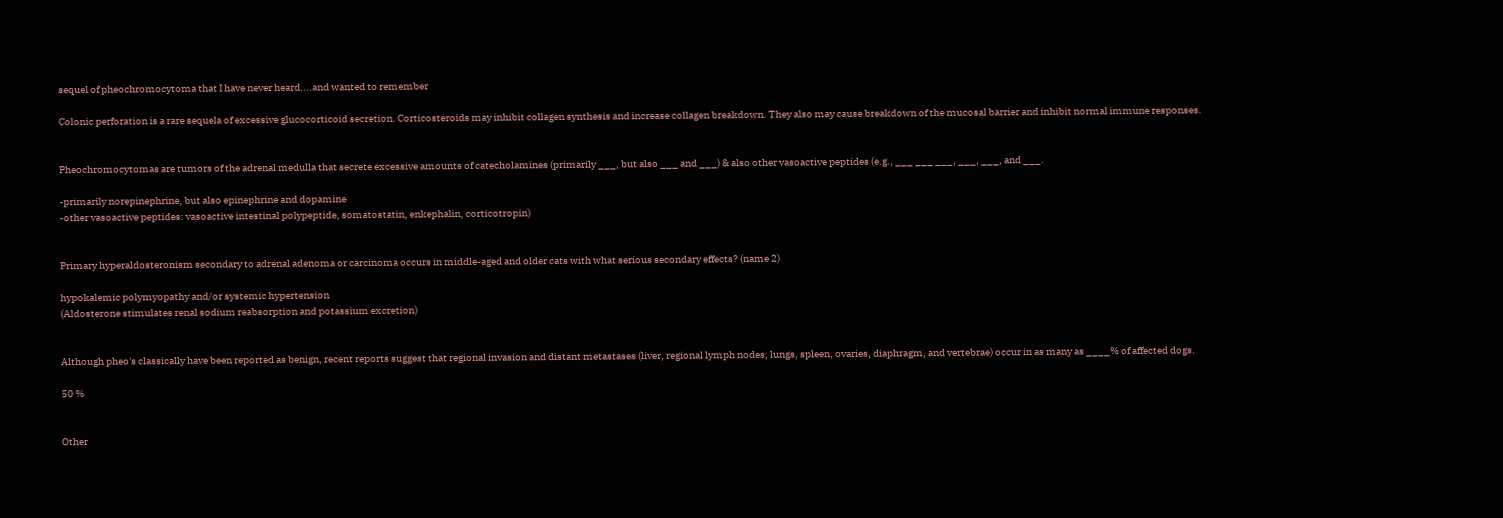sequel of pheochromocytoma that I have never heard....and wanted to remember

Colonic perforation is a rare sequela of excessive glucocorticoid secretion. Corticosteroids may inhibit collagen synthesis and increase collagen breakdown. They also may cause breakdown of the mucosal barrier and inhibit normal immune responses.


Pheochromocytomas are tumors of the adrenal medulla that secrete excessive amounts of catecholamines (primarily ___, but also ___ and ___) & also other vasoactive peptides (e.g., ___ ___ ___, ___, ___, and ___.

-primarily norepinephrine, but also epinephrine and dopamine
-other vasoactive peptides: vasoactive intestinal polypeptide, somatostatin, enkephalin, corticotropin)


Primary hyperaldosteronism secondary to adrenal adenoma or carcinoma occurs in middle-aged and older cats with what serious secondary effects? (name 2)

hypokalemic polymyopathy and/or systemic hypertension
(Aldosterone stimulates renal sodium reabsorption and potassium excretion)


Although pheo's classically have been reported as benign, recent reports suggest that regional invasion and distant metastases (liver, regional lymph nodes, lungs, spleen, ovaries, diaphragm, and vertebrae) occur in as many as ____% of affected dogs.

50 %


Other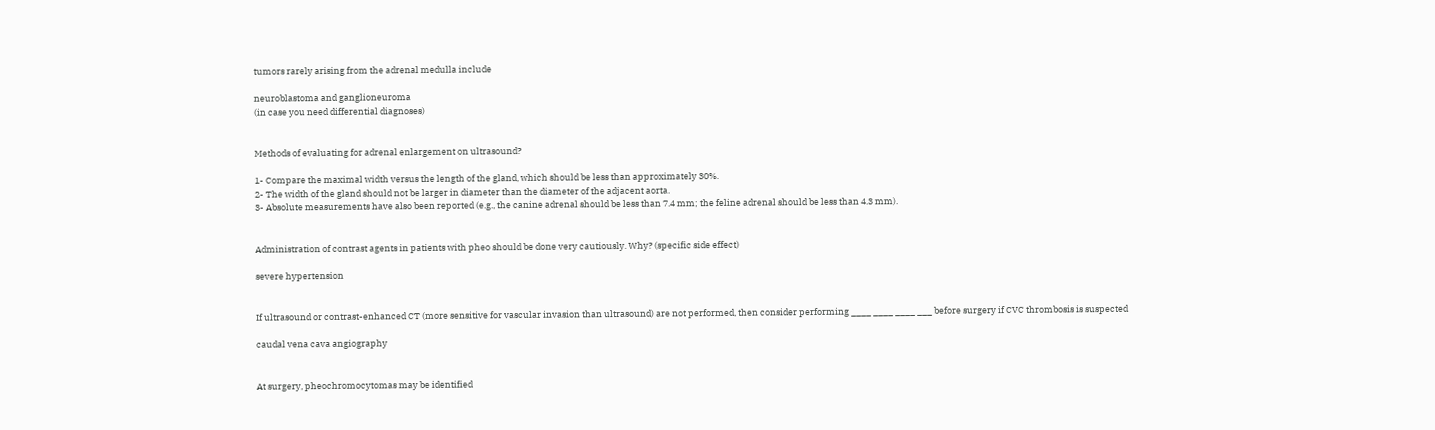tumors rarely arising from the adrenal medulla include

neuroblastoma and ganglioneuroma
(in case you need differential diagnoses)


Methods of evaluating for adrenal enlargement on ultrasound?

1- Compare the maximal width versus the length of the gland, which should be less than approximately 30%.
2- The width of the gland should not be larger in diameter than the diameter of the adjacent aorta.
3- Absolute measurements have also been reported (e.g., the canine adrenal should be less than 7.4 mm; the feline adrenal should be less than 4.3 mm).


Administration of contrast agents in patients with pheo should be done very cautiously. Why? (specific side effect)

severe hypertension


If ultrasound or contrast-enhanced CT (more sensitive for vascular invasion than ultrasound) are not performed, then consider performing ____ ____ ____ ___ before surgery if CVC thrombosis is suspected

caudal vena cava angiography


At surgery, pheochromocytomas may be identified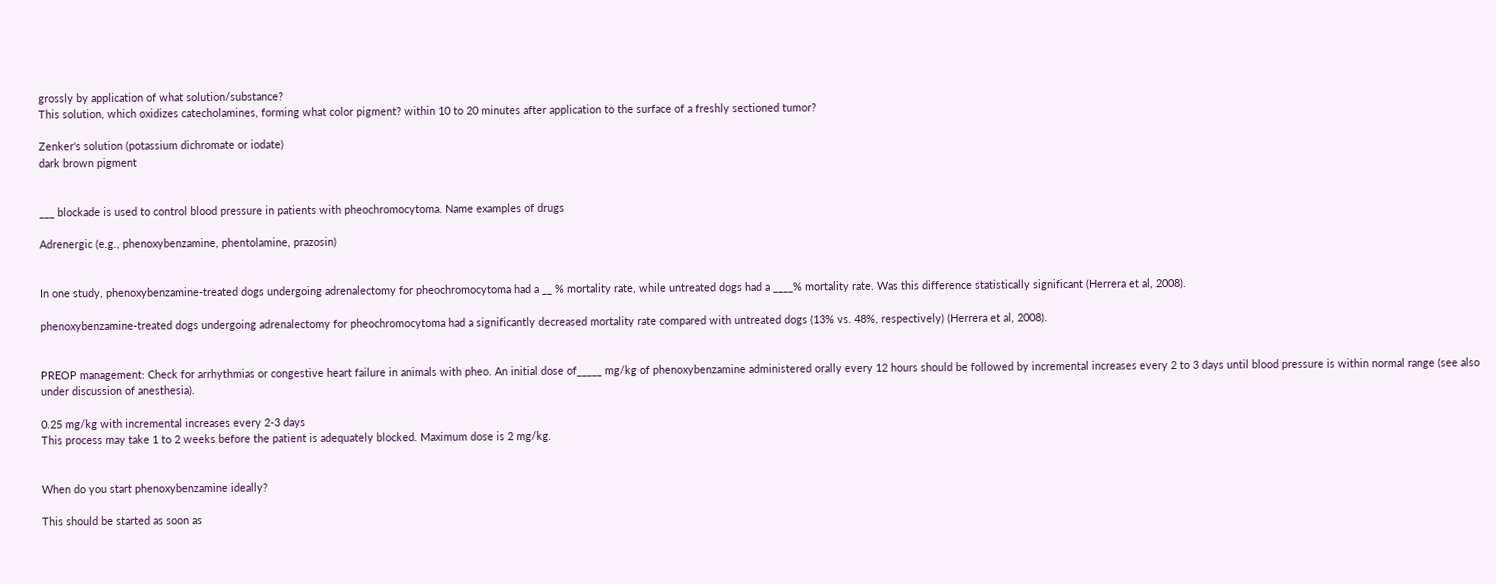grossly by application of what solution/substance?
This solution, which oxidizes catecholamines, forming what color pigment? within 10 to 20 minutes after application to the surface of a freshly sectioned tumor?

Zenker's solution (potassium dichromate or iodate)
dark brown pigment


___ blockade is used to control blood pressure in patients with pheochromocytoma. Name examples of drugs

Adrenergic (e.g., phenoxybenzamine, phentolamine, prazosin)


In one study, phenoxybenzamine-treated dogs undergoing adrenalectomy for pheochromocytoma had a __ % mortality rate, while untreated dogs had a ____% mortality rate. Was this difference statistically significant (Herrera et al, 2008).

phenoxybenzamine-treated dogs undergoing adrenalectomy for pheochromocytoma had a significantly decreased mortality rate compared with untreated dogs (13% vs. 48%, respectively) (Herrera et al, 2008).


PREOP management: Check for arrhythmias or congestive heart failure in animals with pheo. An initial dose of_____ mg/kg of phenoxybenzamine administered orally every 12 hours should be followed by incremental increases every 2 to 3 days until blood pressure is within normal range (see also under discussion of anesthesia).

0.25 mg/kg with incremental increases every 2-3 days
This process may take 1 to 2 weeks before the patient is adequately blocked. Maximum dose is 2 mg/kg.


When do you start phenoxybenzamine ideally?

This should be started as soon as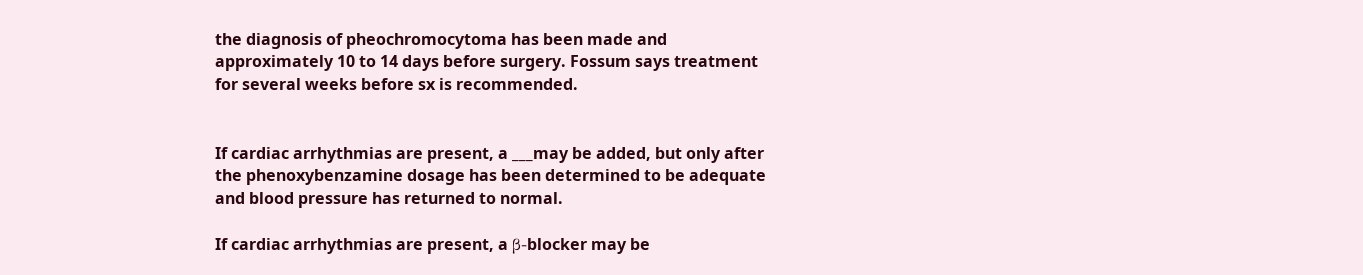the diagnosis of pheochromocytoma has been made and approximately 10 to 14 days before surgery. Fossum says treatment for several weeks before sx is recommended.


If cardiac arrhythmias are present, a ___may be added, but only after the phenoxybenzamine dosage has been determined to be adequate and blood pressure has returned to normal.

If cardiac arrhythmias are present, a β-blocker may be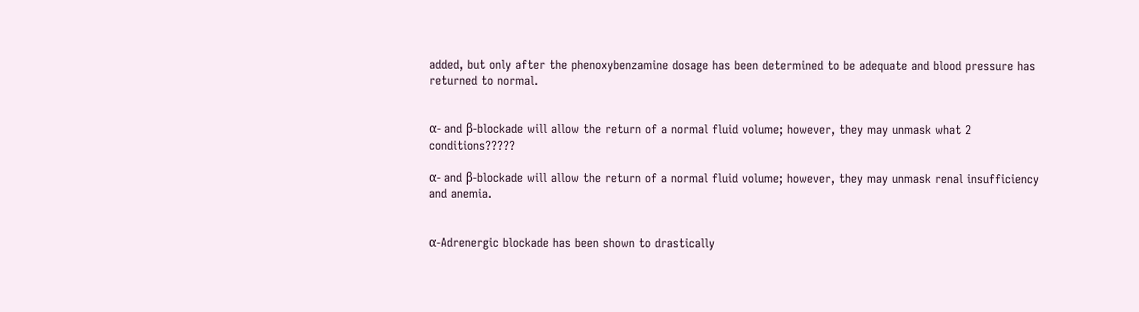added, but only after the phenoxybenzamine dosage has been determined to be adequate and blood pressure has returned to normal.


α- and β-blockade will allow the return of a normal fluid volume; however, they may unmask what 2 conditions?????

α- and β-blockade will allow the return of a normal fluid volume; however, they may unmask renal insufficiency and anemia.


α-Adrenergic blockade has been shown to drastically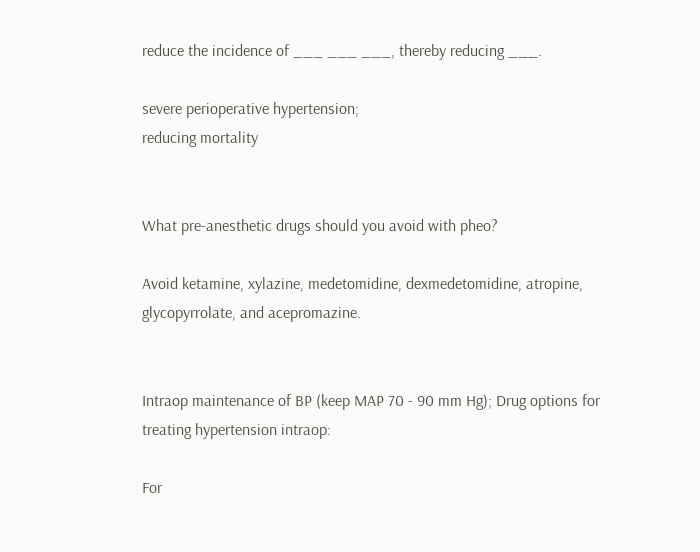reduce the incidence of ___ ___ ___, thereby reducing ___.

severe perioperative hypertension;
reducing mortality


What pre-anesthetic drugs should you avoid with pheo?

Avoid ketamine, xylazine, medetomidine, dexmedetomidine, atropine, glycopyrrolate, and acepromazine.


Intraop maintenance of BP (keep MAP 70 - 90 mm Hg); Drug options for treating hypertension intraop:

For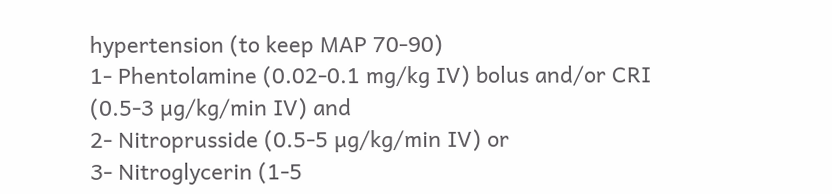hypertension (to keep MAP 70-90)
1- Phentolamine (0.02-0.1 mg/kg IV) bolus and/or CRI (0.5-3 µg/kg/min IV) and
2- Nitroprusside (0.5-5 µg/kg/min IV) or
3- Nitroglycerin (1-5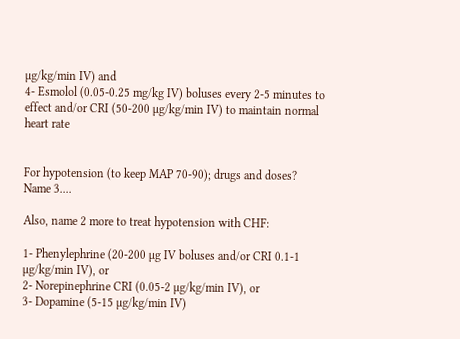µg/kg/min IV) and
4- Esmolol (0.05-0.25 mg/kg IV) boluses every 2-5 minutes to effect and/or CRI (50-200 µg/kg/min IV) to maintain normal heart rate


For hypotension (to keep MAP 70-90); drugs and doses?
Name 3....

Also, name 2 more to treat hypotension with CHF:

1- Phenylephrine (20-200 µg IV boluses and/or CRI 0.1-1 µg/kg/min IV), or
2- Norepinephrine CRI (0.05-2 µg/kg/min IV), or
3- Dopamine (5-15 µg/kg/min IV)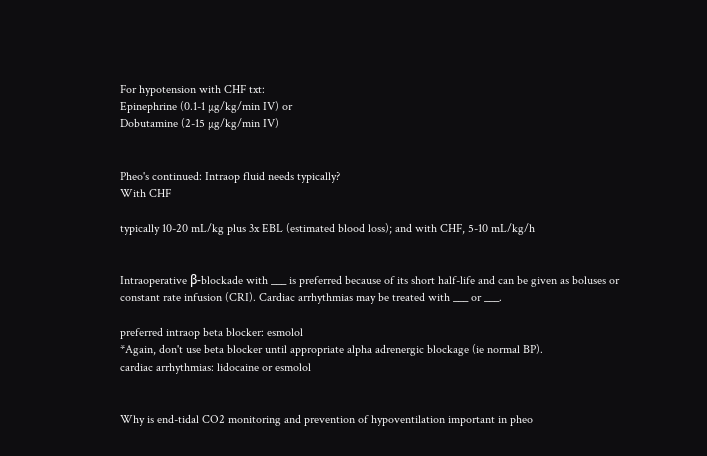For hypotension with CHF txt:
Epinephrine (0.1-1 µg/kg/min IV) or
Dobutamine (2-15 µg/kg/min IV)


Pheo's continued: Intraop fluid needs typically?
With CHF

typically 10-20 mL/kg plus 3x EBL (estimated blood loss); and with CHF, 5-10 mL/kg/h


Intraoperative β-blockade with ___ is preferred because of its short half-life and can be given as boluses or constant rate infusion (CRI). Cardiac arrhythmias may be treated with ___ or ___.

preferred intraop beta blocker: esmolol
*Again, don't use beta blocker until appropriate alpha adrenergic blockage (ie normal BP).
cardiac arrhythmias: lidocaine or esmolol


Why is end-tidal CO2 monitoring and prevention of hypoventilation important in pheo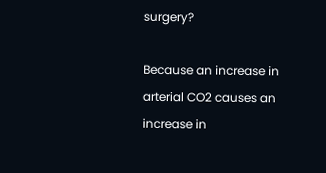surgery?

Because an increase in arterial CO2 causes an increase in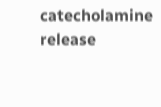catecholamine release